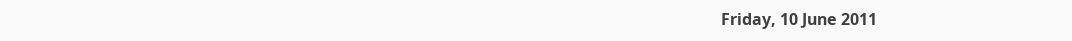Friday, 10 June 2011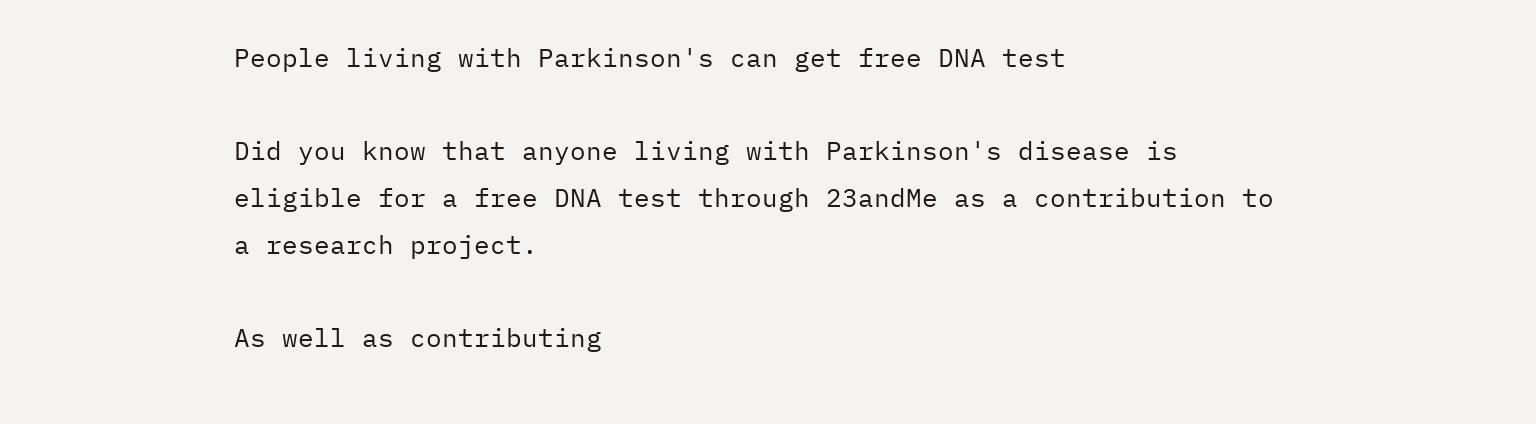People living with Parkinson's can get free DNA test

Did you know that anyone living with Parkinson's disease is eligible for a free DNA test through 23andMe as a contribution to a research project.

As well as contributing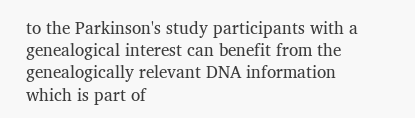to the Parkinson's study participants with a genealogical interest can benefit from the genealogically relevant DNA information which is part of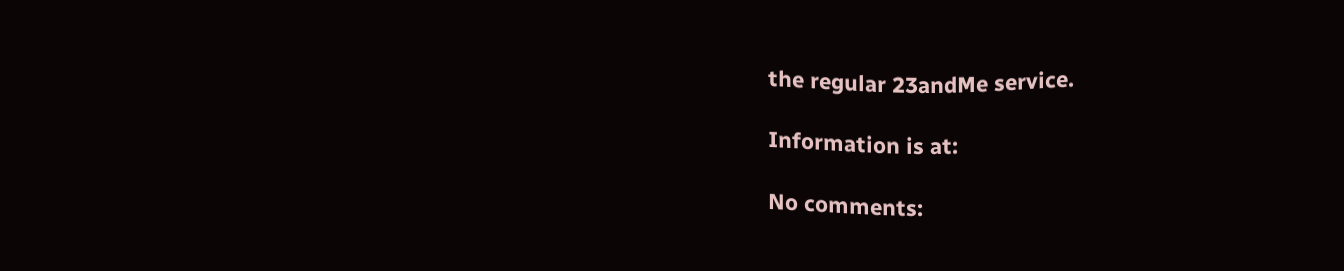the regular 23andMe service.

Information is at:

No comments: